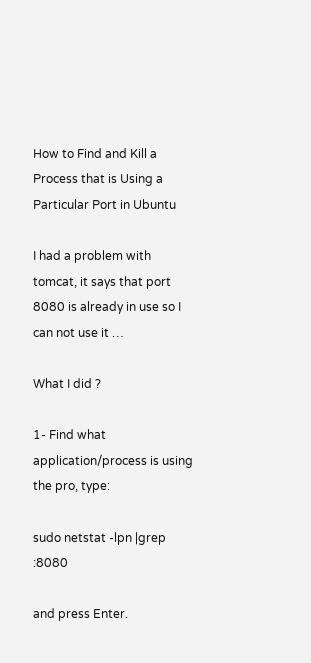How to Find and Kill a Process that is Using a Particular Port in Ubuntu

I had a problem with tomcat, it says that port 8080 is already in use so I can not use it …

What I did ?

1- Find what application/process is using the pro, type:

sudo netstat -lpn |grep :8080

and press Enter.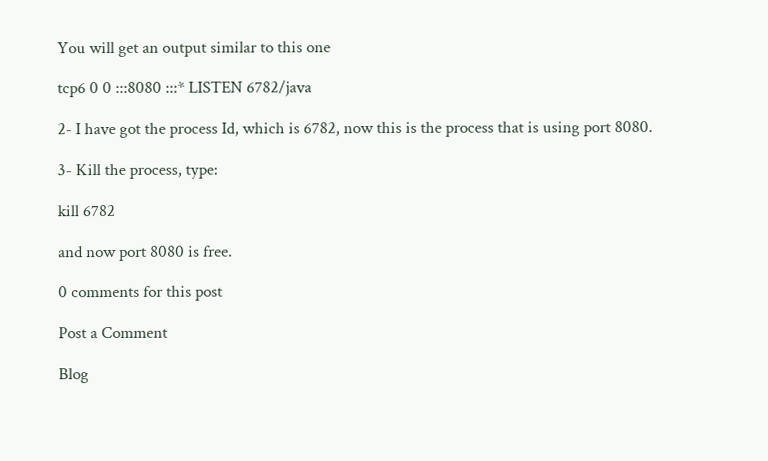You will get an output similar to this one

tcp6 0 0 :::8080 :::* LISTEN 6782/java

2- I have got the process Id, which is 6782, now this is the process that is using port 8080.

3- Kill the process, type:

kill 6782

and now port 8080 is free.

0 comments for this post

Post a Comment

Blog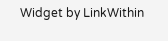Widget by LinkWithin